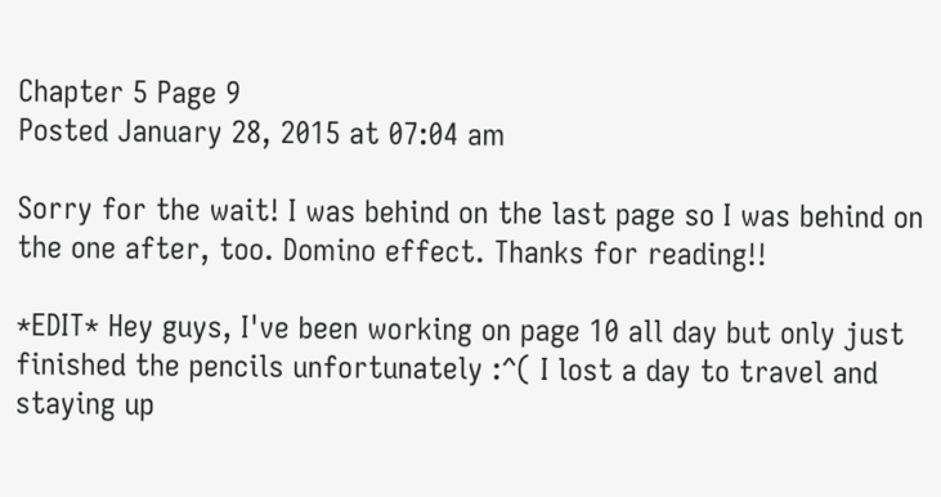Chapter 5 Page 9
Posted January 28, 2015 at 07:04 am

Sorry for the wait! I was behind on the last page so I was behind on the one after, too. Domino effect. Thanks for reading!!

*EDIT* Hey guys, I've been working on page 10 all day but only just finished the pencils unfortunately :^( I lost a day to travel and staying up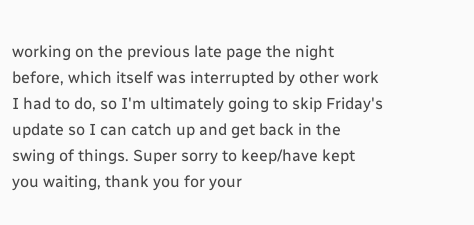working on the previous late page the night before, which itself was interrupted by other work I had to do, so I'm ultimately going to skip Friday's update so I can catch up and get back in the swing of things. Super sorry to keep/have kept you waiting, thank you for your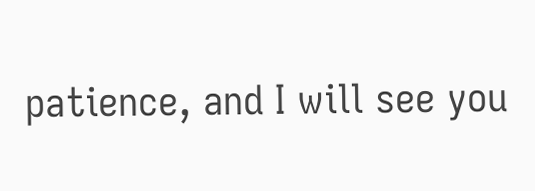patience, and I will see you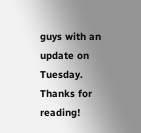guys with an update on Tuesday. Thanks for reading!